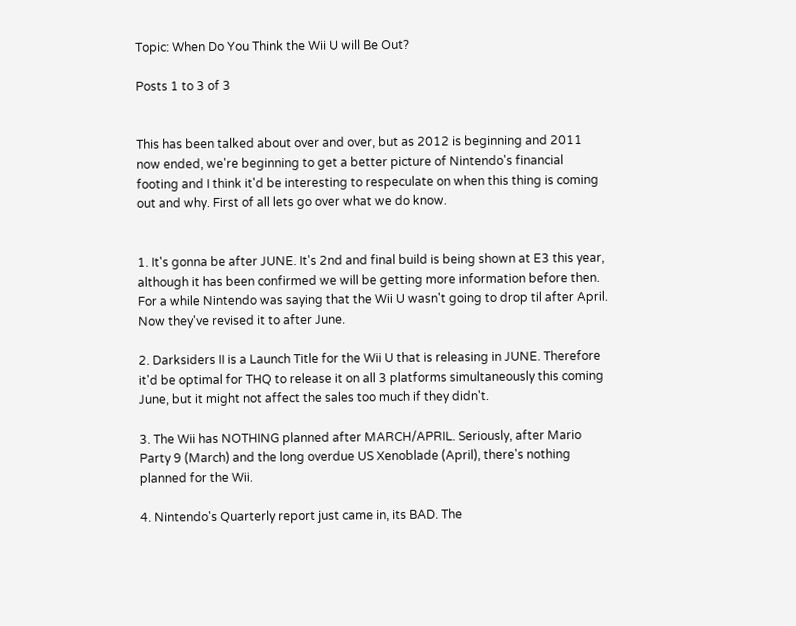Topic: When Do You Think the Wii U will Be Out?

Posts 1 to 3 of 3


This has been talked about over and over, but as 2012 is beginning and 2011 now ended, we're beginning to get a better picture of Nintendo's financial footing and I think it'd be interesting to respeculate on when this thing is coming out and why. First of all lets go over what we do know.


1. It's gonna be after JUNE. It's 2nd and final build is being shown at E3 this year, although it has been confirmed we will be getting more information before then. For a while Nintendo was saying that the Wii U wasn't going to drop til after April. Now they've revised it to after June.

2. Darksiders II is a Launch Title for the Wii U that is releasing in JUNE. Therefore it'd be optimal for THQ to release it on all 3 platforms simultaneously this coming June, but it might not affect the sales too much if they didn't.

3. The Wii has NOTHING planned after MARCH/APRIL. Seriously, after Mario Party 9 (March) and the long overdue US Xenoblade (April), there's nothing planned for the Wii.

4. Nintendo's Quarterly report just came in, its BAD. The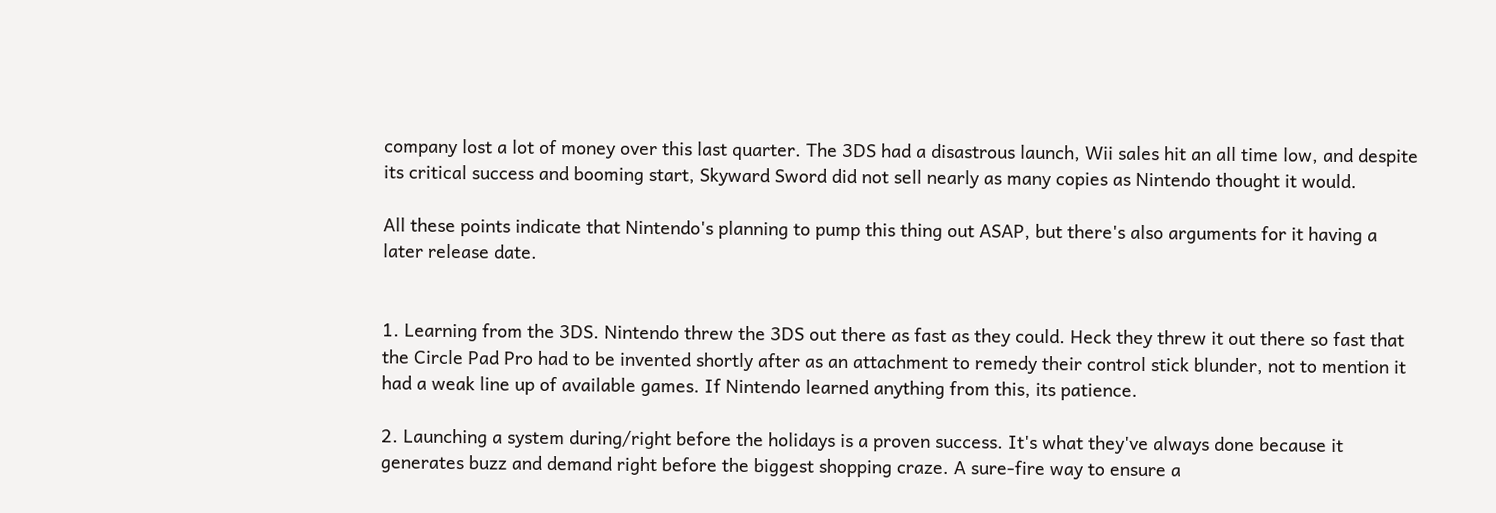company lost a lot of money over this last quarter. The 3DS had a disastrous launch, Wii sales hit an all time low, and despite its critical success and booming start, Skyward Sword did not sell nearly as many copies as Nintendo thought it would.

All these points indicate that Nintendo's planning to pump this thing out ASAP, but there's also arguments for it having a later release date.


1. Learning from the 3DS. Nintendo threw the 3DS out there as fast as they could. Heck they threw it out there so fast that the Circle Pad Pro had to be invented shortly after as an attachment to remedy their control stick blunder, not to mention it had a weak line up of available games. If Nintendo learned anything from this, its patience.

2. Launching a system during/right before the holidays is a proven success. It's what they've always done because it generates buzz and demand right before the biggest shopping craze. A sure-fire way to ensure a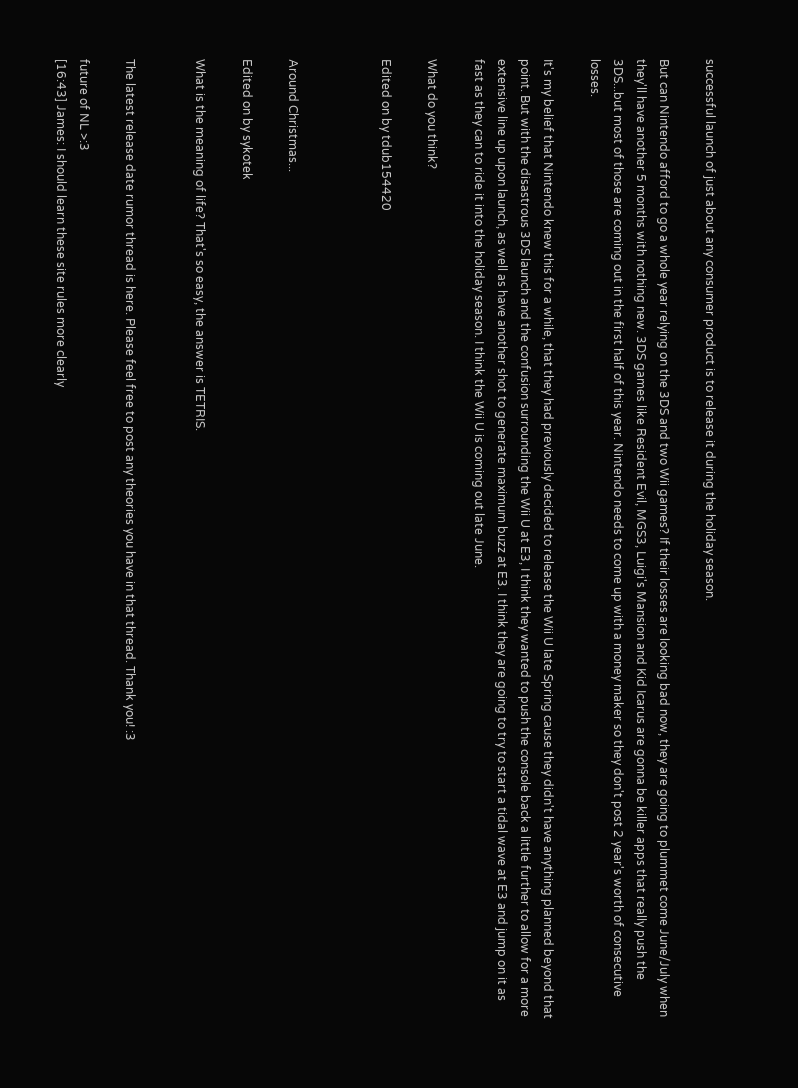successful launch of just about any consumer product is to release it during the holiday season.

But can Nintendo afford to go a whole year relying on the 3DS and two Wii games? If their losses are looking bad now, they are going to plummet come June/July when they'll have another 5 months with nothing new. 3DS games like Resident Evil, MGS3, Luigi's Mansion and Kid Icarus are gonna be killer apps that really push the 3DS...but most of those are coming out in the first half of this year. Nintendo needs to come up with a money maker so they don't post 2 year's worth of consecutive losses.

It's my belief that Nintendo knew this for a while, that they had previously decided to release the Wii U late Spring cause they didn't have anything planned beyond that point. But with the disastrous 3DS launch and the confusion surrounding the Wii U at E3, I think they wanted to push the console back a little further to allow for a more extensive line up upon launch, as well as have another shot to generate maximum buzz at E3. I think they are going to try to start a tidal wave at E3 and jump on it as fast as they can to ride it into the holiday season. I think the Wii U is coming out late June.

What do you think?

Edited on by tdub154420



Around Christmas...

Edited on by sykotek

What is the meaning of life? That's so easy, the answer is TETRIS.


The latest release date rumor thread is here. Please feel free to post any theories you have in that thread. Thank you! :3

future of NL >:3
[16:43] James: I should learn these site rules more clearly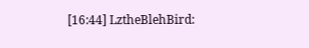[16:44] LztheBlehBird: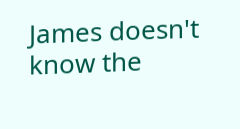James doesn't know the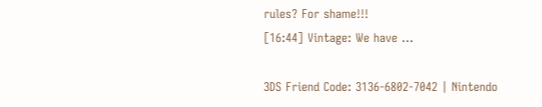rules? For shame!!!
[16:44] Vintage: We have ...

3DS Friend Code: 3136-6802-7042 | Nintendo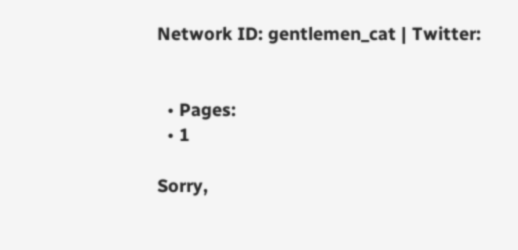Network ID: gentlemen_cat | Twitter:


  • Pages:
  • 1

Sorry,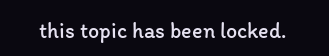this topic has been locked.